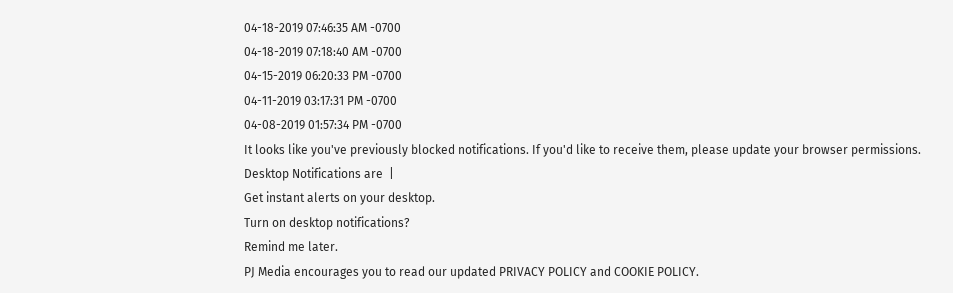04-18-2019 07:46:35 AM -0700
04-18-2019 07:18:40 AM -0700
04-15-2019 06:20:33 PM -0700
04-11-2019 03:17:31 PM -0700
04-08-2019 01:57:34 PM -0700
It looks like you've previously blocked notifications. If you'd like to receive them, please update your browser permissions.
Desktop Notifications are  |
Get instant alerts on your desktop.
Turn on desktop notifications?
Remind me later.
PJ Media encourages you to read our updated PRIVACY POLICY and COOKIE POLICY.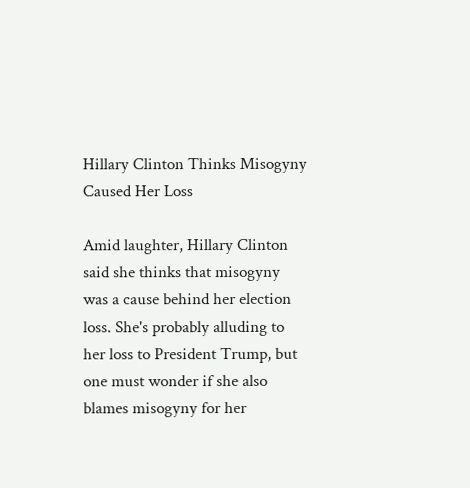Hillary Clinton Thinks Misogyny Caused Her Loss

Amid laughter, Hillary Clinton said she thinks that misogyny was a cause behind her election loss. She's probably alluding to her loss to President Trump, but one must wonder if she also blames misogyny for her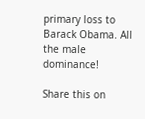primary loss to Barack Obama. All the male dominance!

Share this on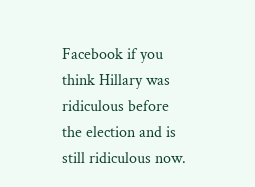Facebook if you think Hillary was ridiculous before the election and is still ridiculous now.